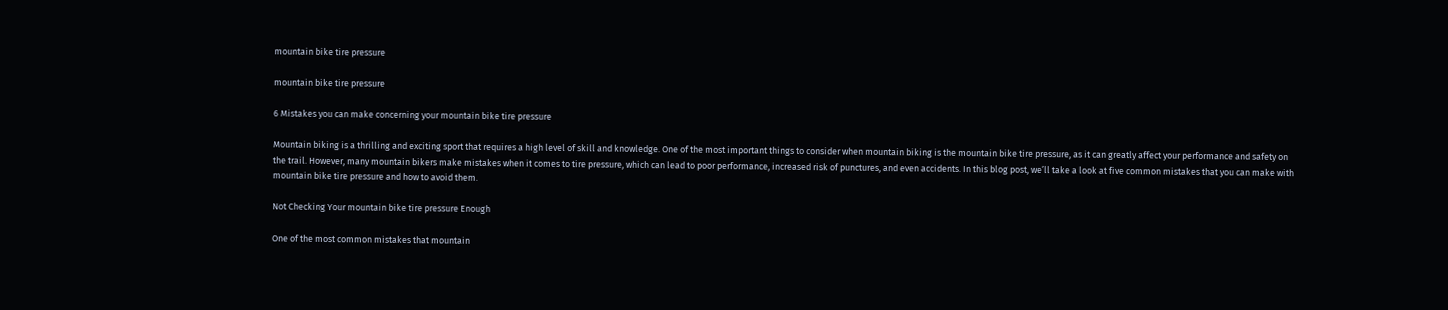mountain bike tire pressure

mountain bike tire pressure

6 Mistakes you can make concerning your mountain bike tire pressure

Mountain biking is a thrilling and exciting sport that requires a high level of skill and knowledge. One of the most important things to consider when mountain biking is the mountain bike tire pressure, as it can greatly affect your performance and safety on the trail. However, many mountain bikers make mistakes when it comes to tire pressure, which can lead to poor performance, increased risk of punctures, and even accidents. In this blog post, we’ll take a look at five common mistakes that you can make with mountain bike tire pressure and how to avoid them.

Not Checking Your mountain bike tire pressure Enough

One of the most common mistakes that mountain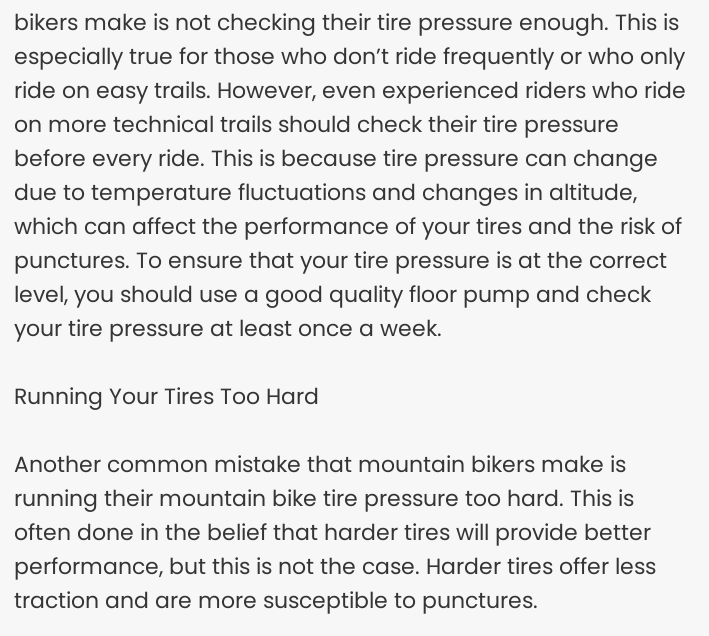bikers make is not checking their tire pressure enough. This is especially true for those who don’t ride frequently or who only ride on easy trails. However, even experienced riders who ride on more technical trails should check their tire pressure before every ride. This is because tire pressure can change due to temperature fluctuations and changes in altitude, which can affect the performance of your tires and the risk of punctures. To ensure that your tire pressure is at the correct level, you should use a good quality floor pump and check your tire pressure at least once a week.

Running Your Tires Too Hard

Another common mistake that mountain bikers make is running their mountain bike tire pressure too hard. This is often done in the belief that harder tires will provide better performance, but this is not the case. Harder tires offer less traction and are more susceptible to punctures.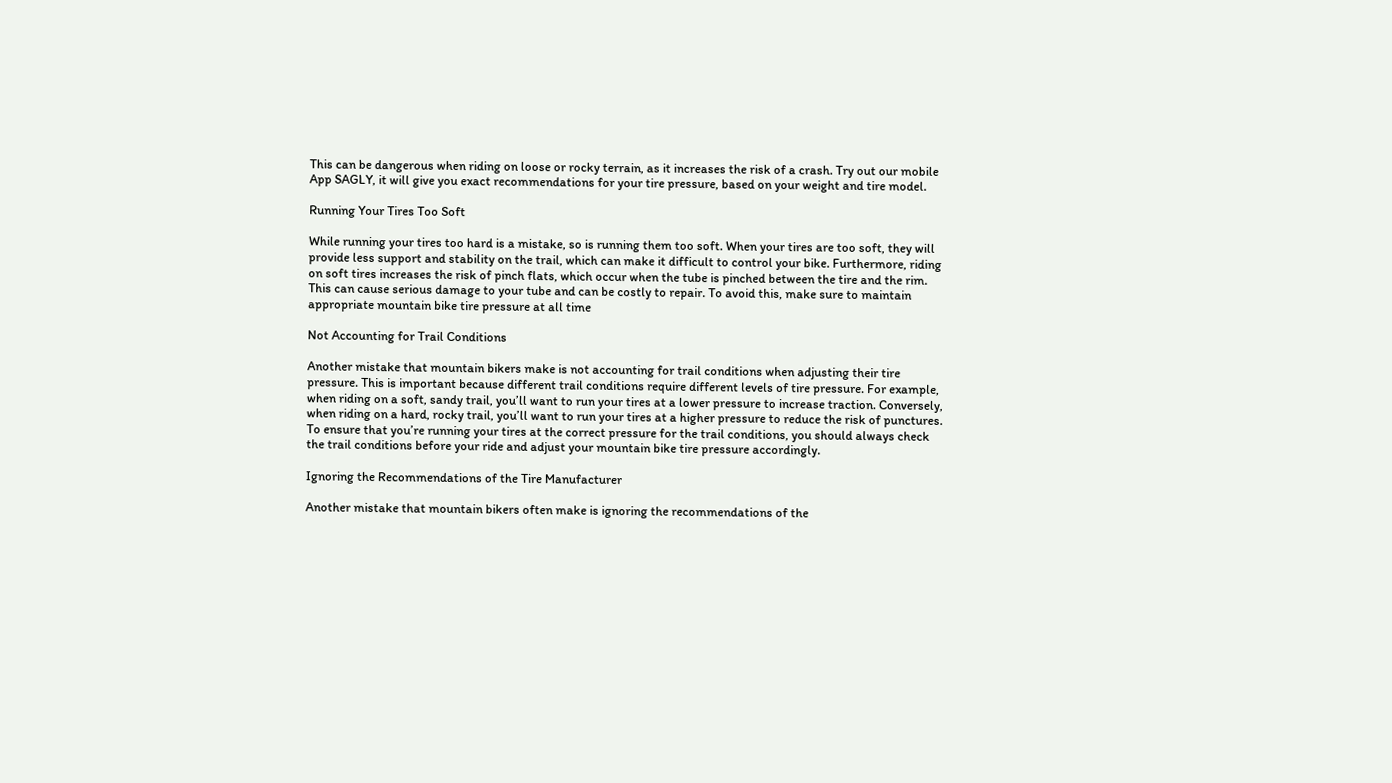This can be dangerous when riding on loose or rocky terrain, as it increases the risk of a crash. Try out our mobile App SAGLY, it will give you exact recommendations for your tire pressure, based on your weight and tire model.

Running Your Tires Too Soft

While running your tires too hard is a mistake, so is running them too soft. When your tires are too soft, they will provide less support and stability on the trail, which can make it difficult to control your bike. Furthermore, riding on soft tires increases the risk of pinch flats, which occur when the tube is pinched between the tire and the rim. This can cause serious damage to your tube and can be costly to repair. To avoid this, make sure to maintain appropriate mountain bike tire pressure at all time

Not Accounting for Trail Conditions

Another mistake that mountain bikers make is not accounting for trail conditions when adjusting their tire pressure. This is important because different trail conditions require different levels of tire pressure. For example, when riding on a soft, sandy trail, you’ll want to run your tires at a lower pressure to increase traction. Conversely, when riding on a hard, rocky trail, you’ll want to run your tires at a higher pressure to reduce the risk of punctures. To ensure that you’re running your tires at the correct pressure for the trail conditions, you should always check the trail conditions before your ride and adjust your mountain bike tire pressure accordingly.

Ignoring the Recommendations of the Tire Manufacturer

Another mistake that mountain bikers often make is ignoring the recommendations of the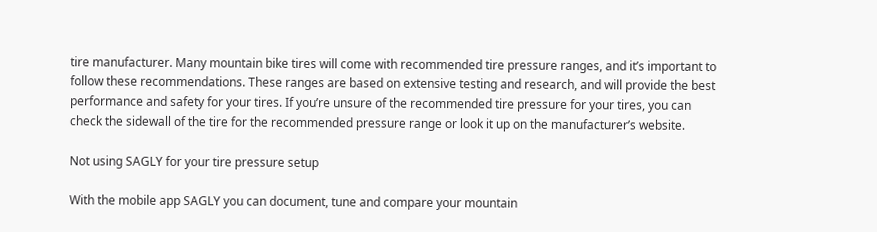tire manufacturer. Many mountain bike tires will come with recommended tire pressure ranges, and it’s important to follow these recommendations. These ranges are based on extensive testing and research, and will provide the best performance and safety for your tires. If you’re unsure of the recommended tire pressure for your tires, you can check the sidewall of the tire for the recommended pressure range or look it up on the manufacturer’s website.

Not using SAGLY for your tire pressure setup

With the mobile app SAGLY you can document, tune and compare your mountain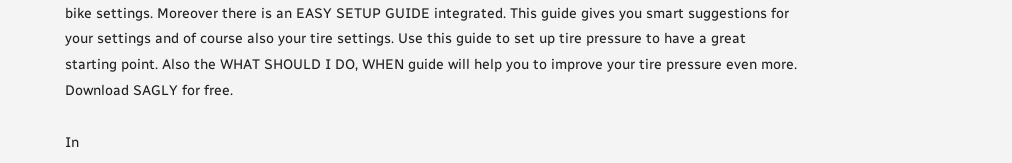bike settings. Moreover there is an EASY SETUP GUIDE integrated. This guide gives you smart suggestions for your settings and of course also your tire settings. Use this guide to set up tire pressure to have a great starting point. Also the WHAT SHOULD I DO, WHEN guide will help you to improve your tire pressure even more. Download SAGLY for free.

In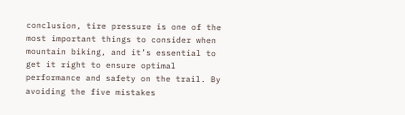conclusion, tire pressure is one of the most important things to consider when mountain biking, and it’s essential to get it right to ensure optimal performance and safety on the trail. By avoiding the five mistakes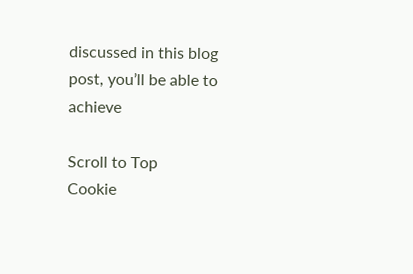discussed in this blog post, you’ll be able to achieve

Scroll to Top
Cookie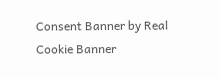Consent Banner by Real Cookie Banner